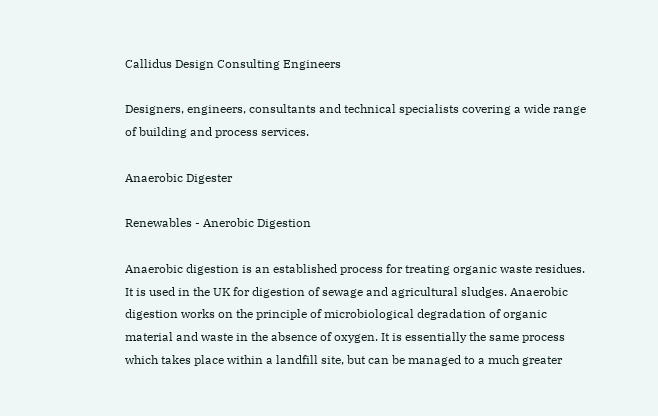Callidus Design Consulting Engineers

Designers, engineers, consultants and technical specialists covering a wide range of building and process services.

Anaerobic Digester

Renewables - Anerobic Digestion

Anaerobic digestion is an established process for treating organic waste residues. It is used in the UK for digestion of sewage and agricultural sludges. Anaerobic digestion works on the principle of microbiological degradation of organic material and waste in the absence of oxygen. It is essentially the same process which takes place within a landfill site, but can be managed to a much greater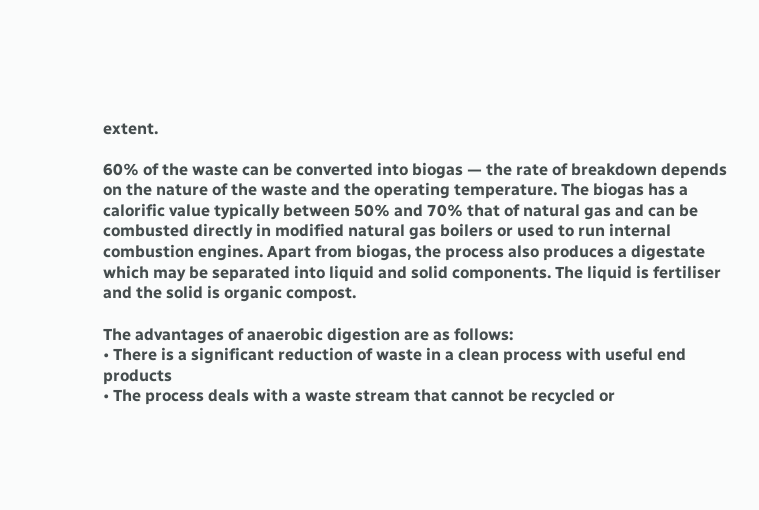extent.

60% of the waste can be converted into biogas — the rate of breakdown depends on the nature of the waste and the operating temperature. The biogas has a calorific value typically between 50% and 70% that of natural gas and can be combusted directly in modified natural gas boilers or used to run internal combustion engines. Apart from biogas, the process also produces a digestate which may be separated into liquid and solid components. The liquid is fertiliser and the solid is organic compost.

The advantages of anaerobic digestion are as follows:
• There is a significant reduction of waste in a clean process with useful end products
• The process deals with a waste stream that cannot be recycled or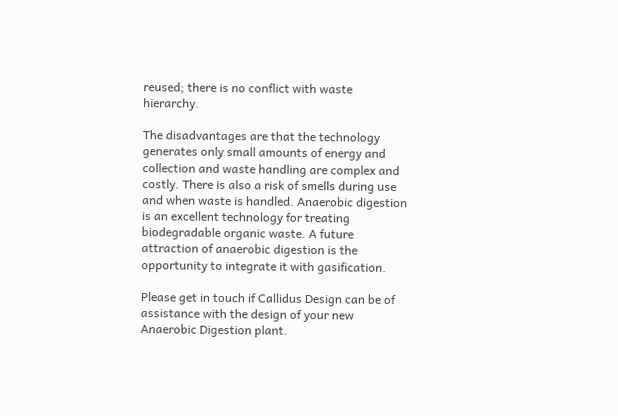reused; there is no conflict with waste hierarchy.

The disadvantages are that the technology generates only small amounts of energy and collection and waste handling are complex and costly. There is also a risk of smells during use and when waste is handled. Anaerobic digestion is an excellent technology for treating biodegradable organic waste. A future attraction of anaerobic digestion is the opportunity to integrate it with gasification.

Please get in touch if Callidus Design can be of assistance with the design of your new Anaerobic Digestion plant.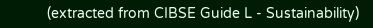(extracted from CIBSE Guide L - Sustainability)